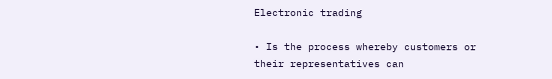Electronic trading

• Is the process whereby customers or their representatives can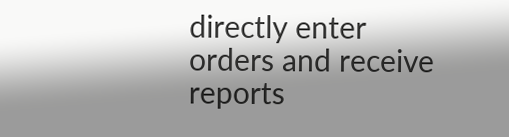directly enter orders and receive reports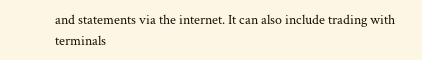and statements via the internet. It can also include trading with terminals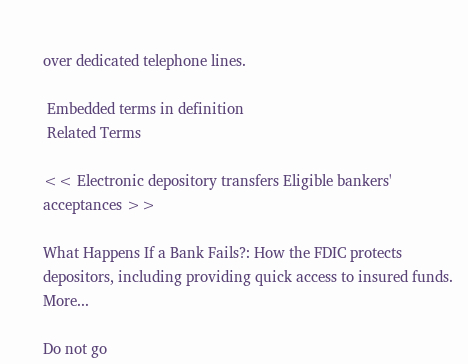over dedicated telephone lines.

 Embedded terms in definition
 Related Terms

<< Electronic depository transfers Eligible bankers' acceptances >>

What Happens If a Bank Fails?: How the FDIC protects depositors, including providing quick access to insured funds. More...

Do not go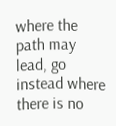where the path may lead, go instead where there is no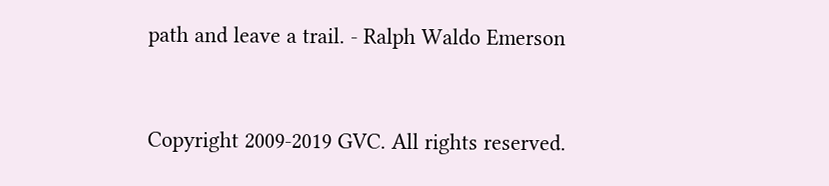path and leave a trail. - Ralph Waldo Emerson


Copyright 2009-2019 GVC. All rights reserved.